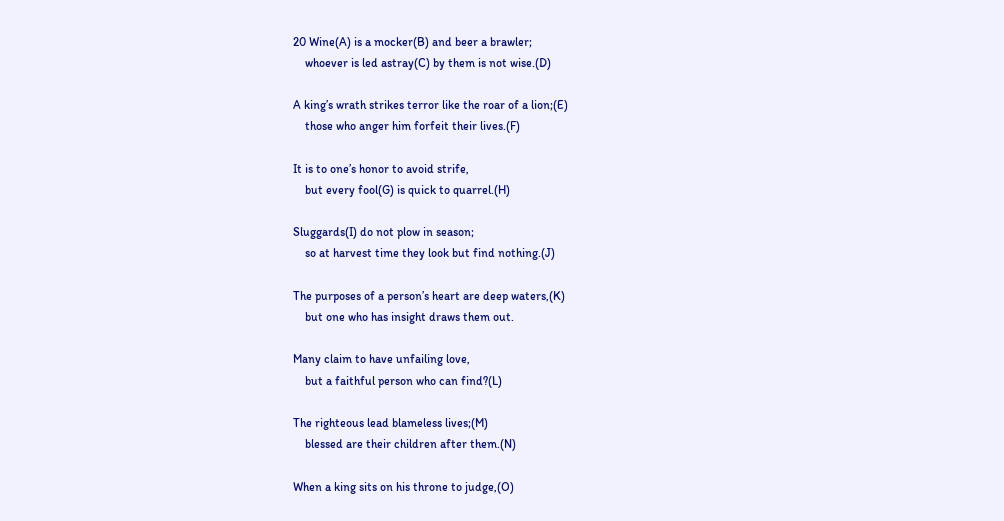20 Wine(A) is a mocker(B) and beer a brawler;
    whoever is led astray(C) by them is not wise.(D)

A king’s wrath strikes terror like the roar of a lion;(E)
    those who anger him forfeit their lives.(F)

It is to one’s honor to avoid strife,
    but every fool(G) is quick to quarrel.(H)

Sluggards(I) do not plow in season;
    so at harvest time they look but find nothing.(J)

The purposes of a person’s heart are deep waters,(K)
    but one who has insight draws them out.

Many claim to have unfailing love,
    but a faithful person who can find?(L)

The righteous lead blameless lives;(M)
    blessed are their children after them.(N)

When a king sits on his throne to judge,(O)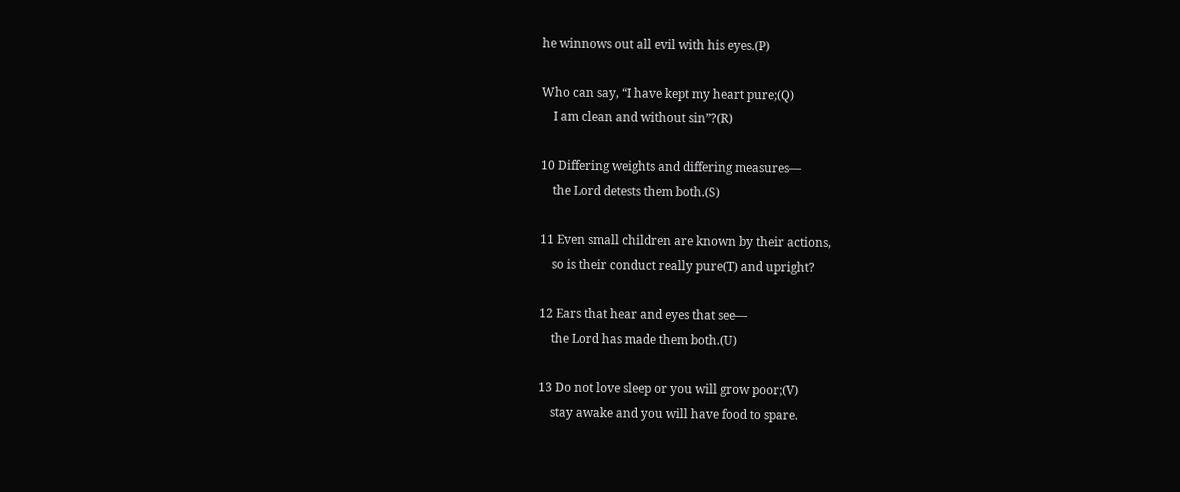he winnows out all evil with his eyes.(P)

Who can say, “I have kept my heart pure;(Q)
    I am clean and without sin”?(R)

10 Differing weights and differing measures—
    the Lord detests them both.(S)

11 Even small children are known by their actions,
    so is their conduct really pure(T) and upright?

12 Ears that hear and eyes that see—
    the Lord has made them both.(U)

13 Do not love sleep or you will grow poor;(V)
    stay awake and you will have food to spare.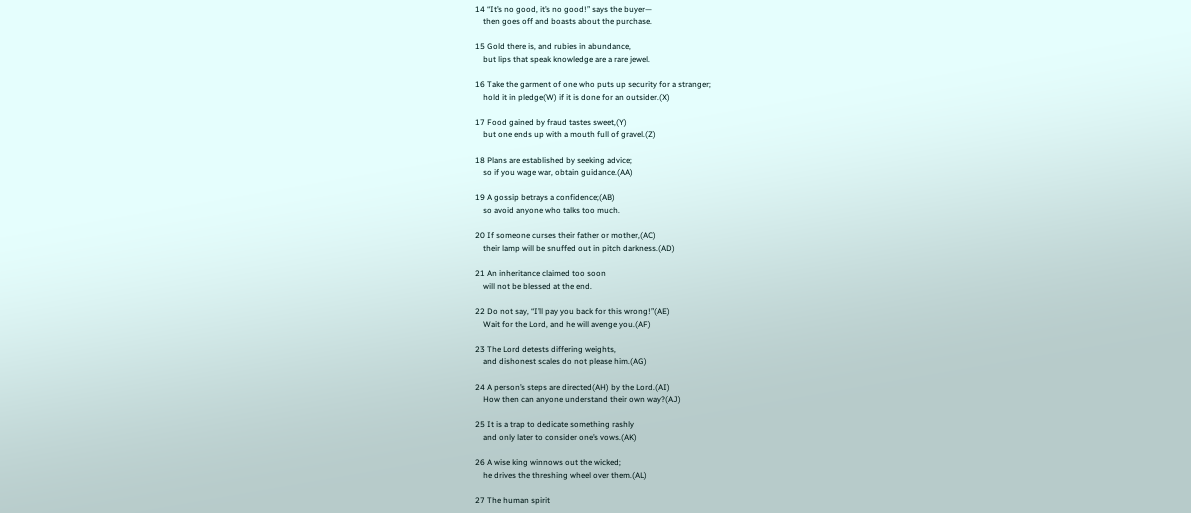14 “It’s no good, it’s no good!” says the buyer—
    then goes off and boasts about the purchase.

15 Gold there is, and rubies in abundance,
    but lips that speak knowledge are a rare jewel.

16 Take the garment of one who puts up security for a stranger;
    hold it in pledge(W) if it is done for an outsider.(X)

17 Food gained by fraud tastes sweet,(Y)
    but one ends up with a mouth full of gravel.(Z)

18 Plans are established by seeking advice;
    so if you wage war, obtain guidance.(AA)

19 A gossip betrays a confidence;(AB)
    so avoid anyone who talks too much.

20 If someone curses their father or mother,(AC)
    their lamp will be snuffed out in pitch darkness.(AD)

21 An inheritance claimed too soon
    will not be blessed at the end.

22 Do not say, “I’ll pay you back for this wrong!”(AE)
    Wait for the Lord, and he will avenge you.(AF)

23 The Lord detests differing weights,
    and dishonest scales do not please him.(AG)

24 A person’s steps are directed(AH) by the Lord.(AI)
    How then can anyone understand their own way?(AJ)

25 It is a trap to dedicate something rashly
    and only later to consider one’s vows.(AK)

26 A wise king winnows out the wicked;
    he drives the threshing wheel over them.(AL)

27 The human spirit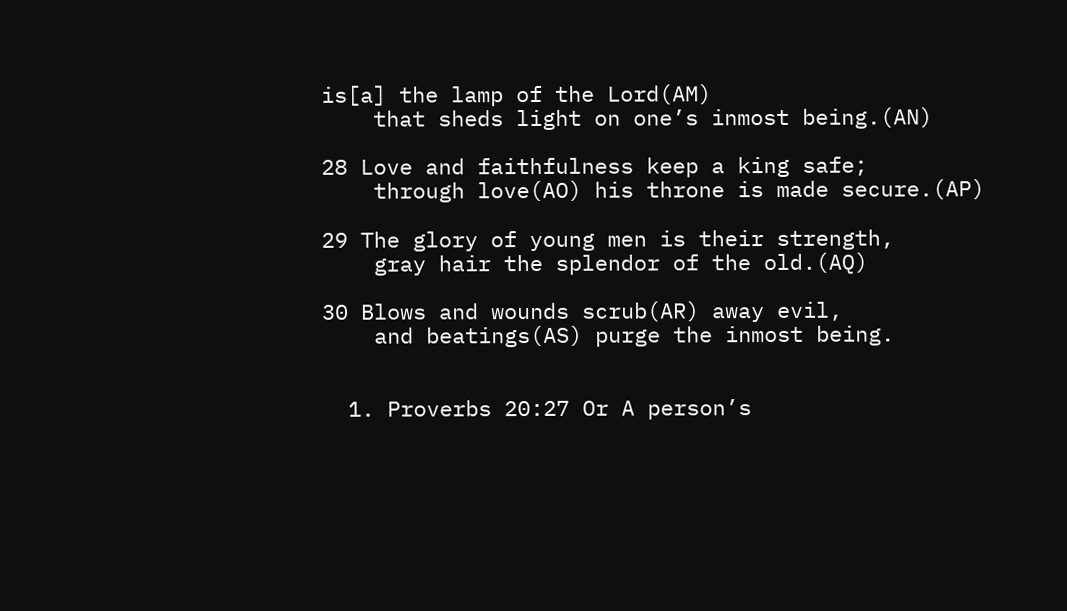is[a] the lamp of the Lord(AM)
    that sheds light on one’s inmost being.(AN)

28 Love and faithfulness keep a king safe;
    through love(AO) his throne is made secure.(AP)

29 The glory of young men is their strength,
    gray hair the splendor of the old.(AQ)

30 Blows and wounds scrub(AR) away evil,
    and beatings(AS) purge the inmost being.


  1. Proverbs 20:27 Or A person’s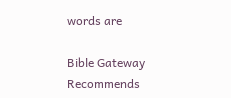words are

Bible Gateway Recommends